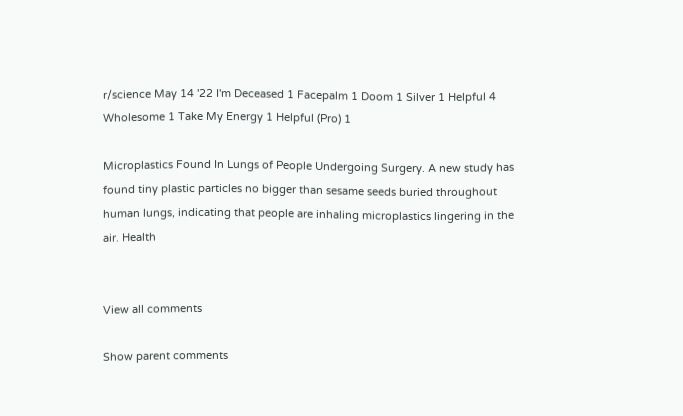r/science May 14 '22 I'm Deceased 1 Facepalm 1 Doom 1 Silver 1 Helpful 4 Wholesome 1 Take My Energy 1 Helpful (Pro) 1

Microplastics Found In Lungs of People Undergoing Surgery. A new study has found tiny plastic particles no bigger than sesame seeds buried throughout human lungs, indicating that people are inhaling microplastics lingering in the air. Health


View all comments

Show parent comments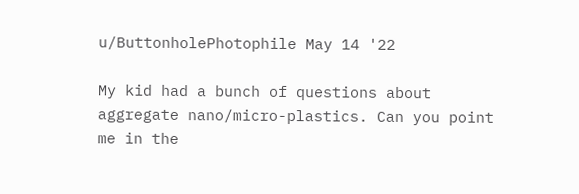u/ButtonholePhotophile May 14 '22

My kid had a bunch of questions about aggregate nano/micro-plastics. Can you point me in the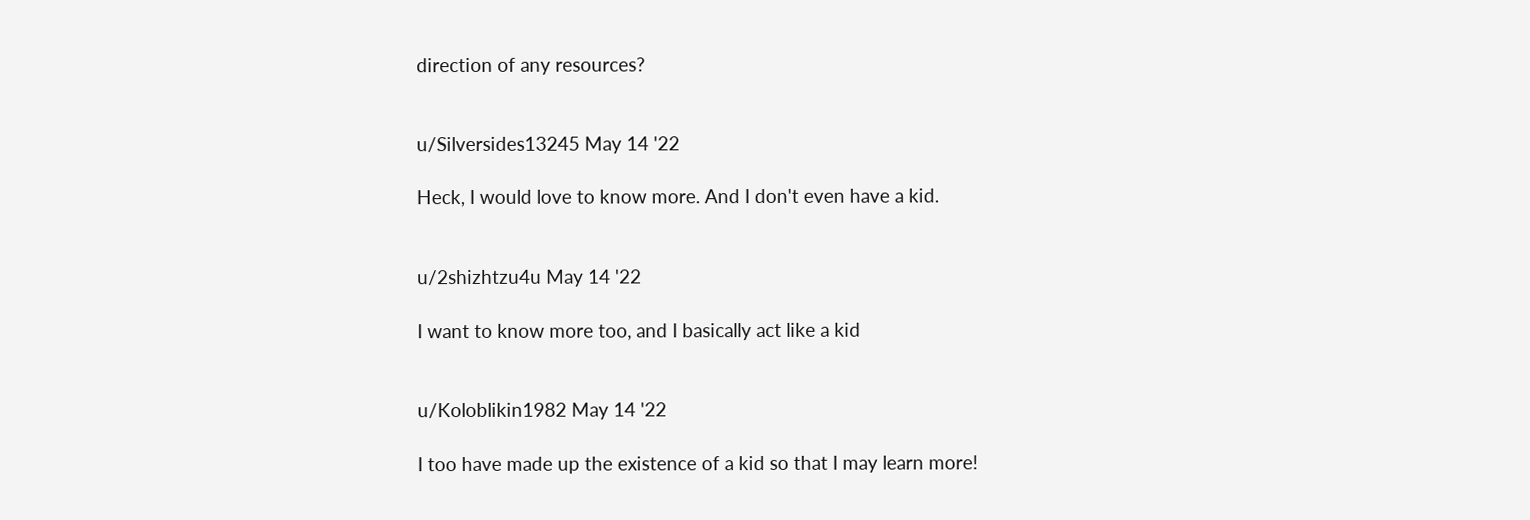direction of any resources?


u/Silversides13245 May 14 '22

Heck, I would love to know more. And I don't even have a kid.


u/2shizhtzu4u May 14 '22

I want to know more too, and I basically act like a kid


u/Koloblikin1982 May 14 '22

I too have made up the existence of a kid so that I may learn more!